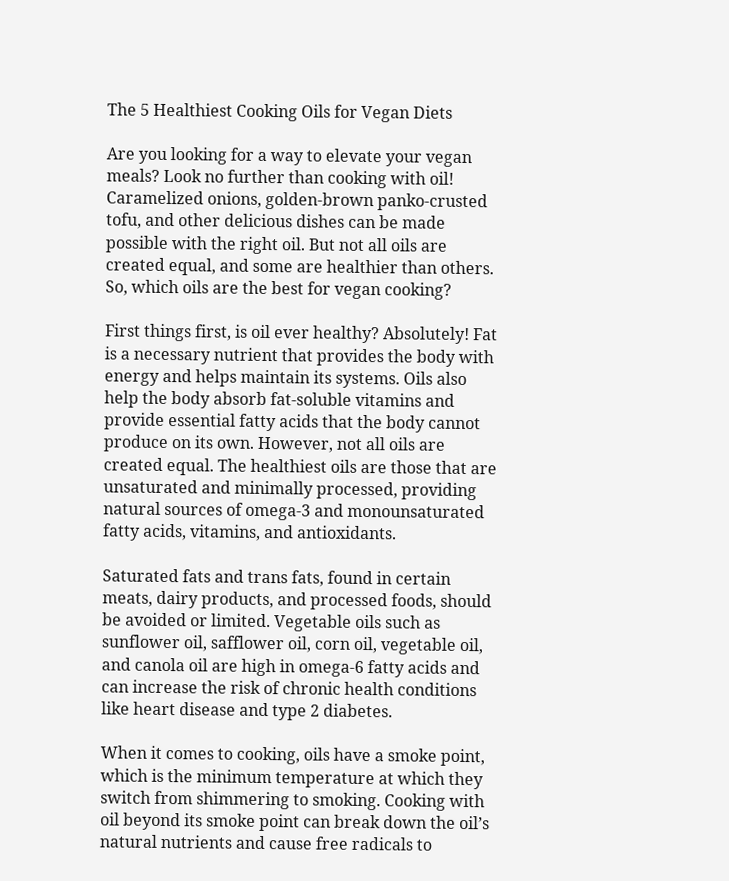The 5 Healthiest Cooking Oils for Vegan Diets

Are you looking for a way to elevate your vegan meals? Look no further than cooking with oil! Caramelized onions, golden-brown panko-crusted tofu, and other delicious dishes can be made possible with the right oil. But not all oils are created equal, and some are healthier than others. So, which oils are the best for vegan cooking?

First things first, is oil ever healthy? Absolutely! Fat is a necessary nutrient that provides the body with energy and helps maintain its systems. Oils also help the body absorb fat-soluble vitamins and provide essential fatty acids that the body cannot produce on its own. However, not all oils are created equal. The healthiest oils are those that are unsaturated and minimally processed, providing natural sources of omega-3 and monounsaturated fatty acids, vitamins, and antioxidants.

Saturated fats and trans fats, found in certain meats, dairy products, and processed foods, should be avoided or limited. Vegetable oils such as sunflower oil, safflower oil, corn oil, vegetable oil, and canola oil are high in omega-6 fatty acids and can increase the risk of chronic health conditions like heart disease and type 2 diabetes.

When it comes to cooking, oils have a smoke point, which is the minimum temperature at which they switch from shimmering to smoking. Cooking with oil beyond its smoke point can break down the oil’s natural nutrients and cause free radicals to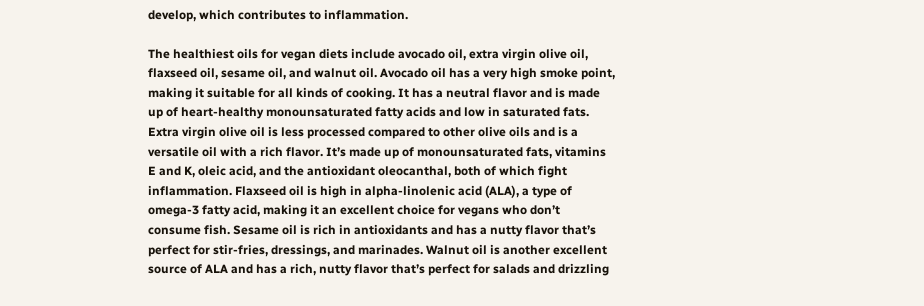develop, which contributes to inflammation.

The healthiest oils for vegan diets include avocado oil, extra virgin olive oil, flaxseed oil, sesame oil, and walnut oil. Avocado oil has a very high smoke point, making it suitable for all kinds of cooking. It has a neutral flavor and is made up of heart-healthy monounsaturated fatty acids and low in saturated fats. Extra virgin olive oil is less processed compared to other olive oils and is a versatile oil with a rich flavor. It’s made up of monounsaturated fats, vitamins E and K, oleic acid, and the antioxidant oleocanthal, both of which fight inflammation. Flaxseed oil is high in alpha-linolenic acid (ALA), a type of omega-3 fatty acid, making it an excellent choice for vegans who don’t consume fish. Sesame oil is rich in antioxidants and has a nutty flavor that’s perfect for stir-fries, dressings, and marinades. Walnut oil is another excellent source of ALA and has a rich, nutty flavor that’s perfect for salads and drizzling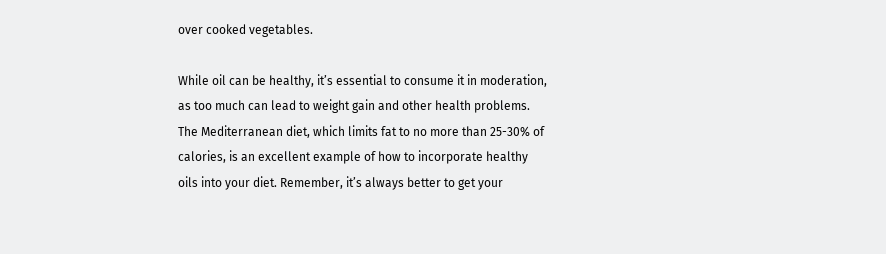over cooked vegetables.

While oil can be healthy, it’s essential to consume it in moderation, as too much can lead to weight gain and other health problems. The Mediterranean diet, which limits fat to no more than 25-30% of calories, is an excellent example of how to incorporate healthy oils into your diet. Remember, it’s always better to get your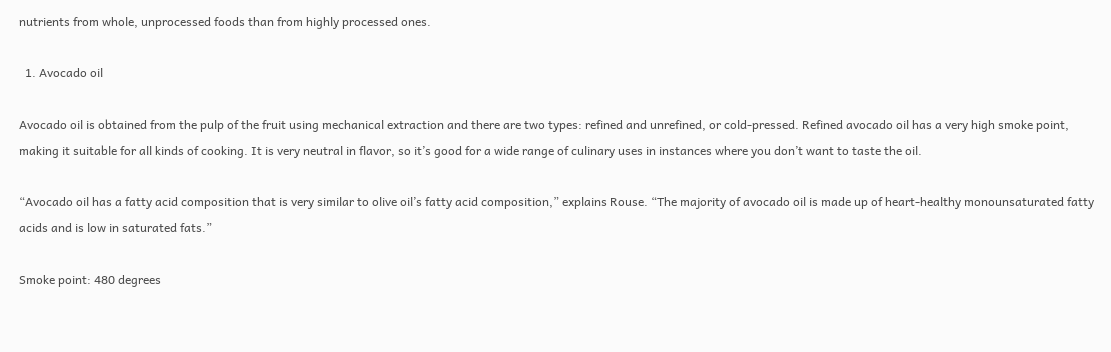nutrients from whole, unprocessed foods than from highly processed ones.

  1. Avocado oil

Avocado oil is obtained from the pulp of the fruit using mechanical extraction and there are two types: refined and unrefined, or cold-pressed. Refined avocado oil has a very high smoke point, making it suitable for all kinds of cooking. It is very neutral in flavor, so it’s good for a wide range of culinary uses in instances where you don’t want to taste the oil.

“Avocado oil has a fatty acid composition that is very similar to olive oil’s fatty acid composition,” explains Rouse. “The majority of avocado oil is made up of heart-healthy monounsaturated fatty acids and is low in saturated fats.”

Smoke point: 480 degrees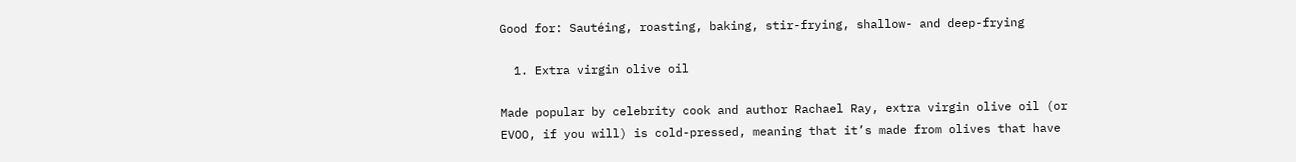Good for: Sautéing, roasting, baking, stir-frying, shallow- and deep-frying

  1. Extra virgin olive oil

Made popular by celebrity cook and author Rachael Ray, extra virgin olive oil (or EVOO, if you will) is cold-pressed, meaning that it’s made from olives that have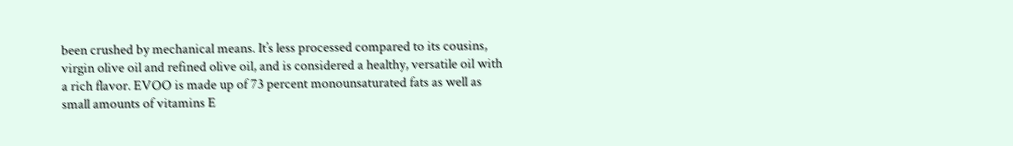been crushed by mechanical means. It’s less processed compared to its cousins, virgin olive oil and refined olive oil, and is considered a healthy, versatile oil with a rich flavor. EVOO is made up of 73 percent monounsaturated fats as well as small amounts of vitamins E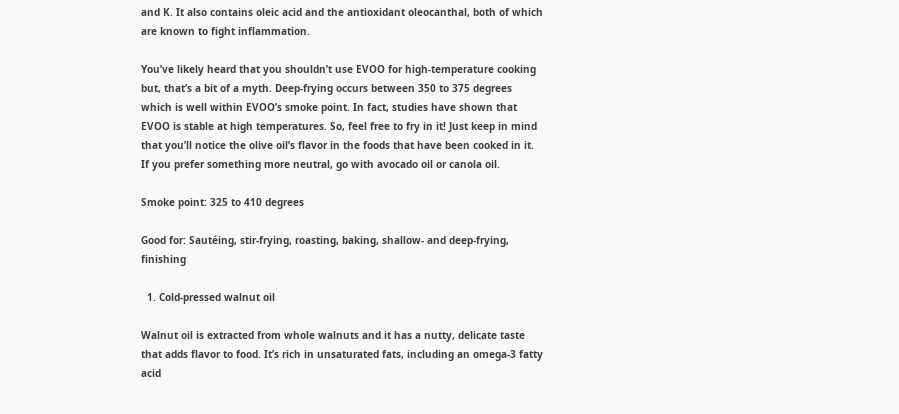and K. It also contains oleic acid and the antioxidant oleocanthal, both of which are known to fight inflammation.

You’ve likely heard that you shouldn’t use EVOO for high-temperature cooking but, that’s a bit of a myth. Deep-frying occurs between 350 to 375 degrees which is well within EVOO’s smoke point. In fact, studies have shown that EVOO is stable at high temperatures. So, feel free to fry in it! Just keep in mind that you’ll notice the olive oil’s flavor in the foods that have been cooked in it. If you prefer something more neutral, go with avocado oil or canola oil.

Smoke point: 325 to 410 degrees

Good for: Sautéing, stir-frying, roasting, baking, shallow- and deep-frying, finishing

  1. Cold-pressed walnut oil

Walnut oil is extracted from whole walnuts and it has a nutty, delicate taste that adds flavor to food. It’s rich in unsaturated fats, including an omega-3 fatty acid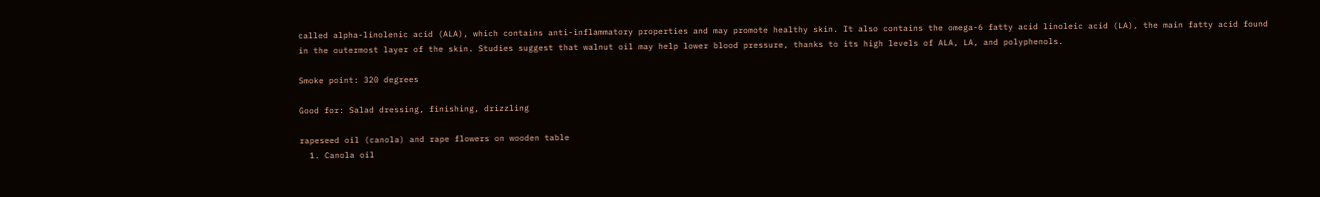called alpha-linolenic acid (ALA), which contains anti-inflammatory properties and may promote healthy skin. It also contains the omega-6 fatty acid linoleic acid (LA), the main fatty acid found in the outermost layer of the skin. Studies suggest that walnut oil may help lower blood pressure, thanks to its high levels of ALA, LA, and polyphenols.

Smoke point: 320 degrees

Good for: Salad dressing, finishing, drizzling

rapeseed oil (canola) and rape flowers on wooden table
  1. Canola oil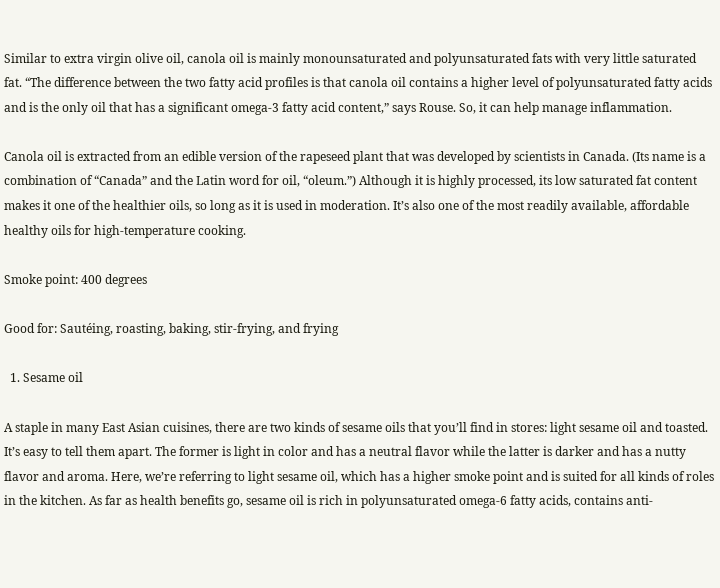Similar to extra virgin olive oil, canola oil is mainly monounsaturated and polyunsaturated fats with very little saturated fat. “The difference between the two fatty acid profiles is that canola oil contains a higher level of polyunsaturated fatty acids and is the only oil that has a significant omega-3 fatty acid content,” says Rouse. So, it can help manage inflammation.

Canola oil is extracted from an edible version of the rapeseed plant that was developed by scientists in Canada. (Its name is a combination of “Canada” and the Latin word for oil, “oleum.”) Although it is highly processed, its low saturated fat content makes it one of the healthier oils, so long as it is used in moderation. It’s also one of the most readily available, affordable healthy oils for high-temperature cooking.

Smoke point: 400 degrees

Good for: Sautéing, roasting, baking, stir-frying, and frying

  1. Sesame oil

A staple in many East Asian cuisines, there are two kinds of sesame oils that you’ll find in stores: light sesame oil and toasted. It’s easy to tell them apart. The former is light in color and has a neutral flavor while the latter is darker and has a nutty flavor and aroma. Here, we’re referring to light sesame oil, which has a higher smoke point and is suited for all kinds of roles in the kitchen. As far as health benefits go, sesame oil is rich in polyunsaturated omega-6 fatty acids, contains anti-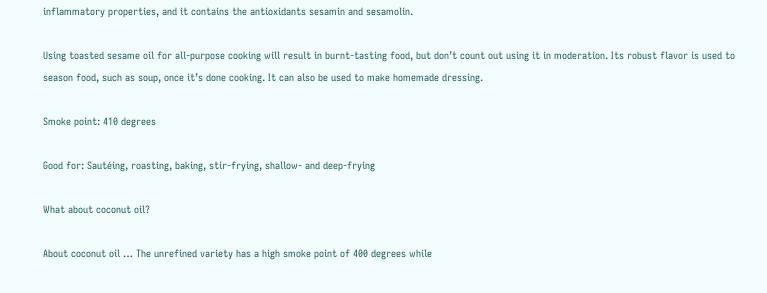inflammatory properties, and it contains the antioxidants sesamin and sesamolin.

Using toasted sesame oil for all-purpose cooking will result in burnt-tasting food, but don’t count out using it in moderation. Its robust flavor is used to season food, such as soup, once it’s done cooking. It can also be used to make homemade dressing.

Smoke point: 410 degrees

Good for: Sautéing, roasting, baking, stir-frying, shallow- and deep-frying

What about coconut oil?

About coconut oil … The unrefined variety has a high smoke point of 400 degrees while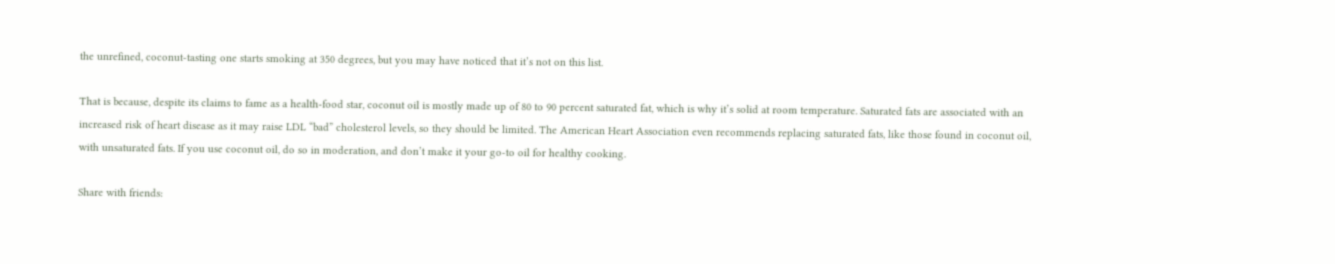the unrefined, coconut-tasting one starts smoking at 350 degrees, but you may have noticed that it’s not on this list.

That is because, despite its claims to fame as a health-food star, coconut oil is mostly made up of 80 to 90 percent saturated fat, which is why it’s solid at room temperature. Saturated fats are associated with an increased risk of heart disease as it may raise LDL “bad” cholesterol levels, so they should be limited. The American Heart Association even recommends replacing saturated fats, like those found in coconut oil, with unsaturated fats. If you use coconut oil, do so in moderation, and don’t make it your go-to oil for healthy cooking.

Share with friends: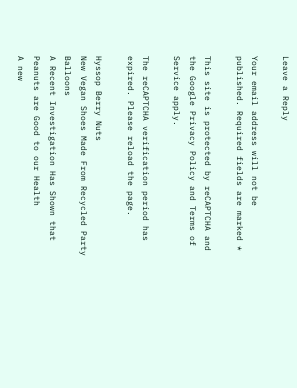Leave a Reply

Your email address will not be published. Required fields are marked *

This site is protected by reCAPTCHA and the Google Privacy Policy and Terms of Service apply.

The reCAPTCHA verification period has expired. Please reload the page.

Hyssop Berry Nuts
New Vegan Shoes Made From Recycled Party Balloons
A Recent Investigation Has Shown that Peanuts are Good to our Health
A new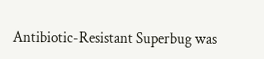Antibiotic-Resistant Superbug was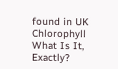found in UK
Chlorophyll What Is It, Exactly?